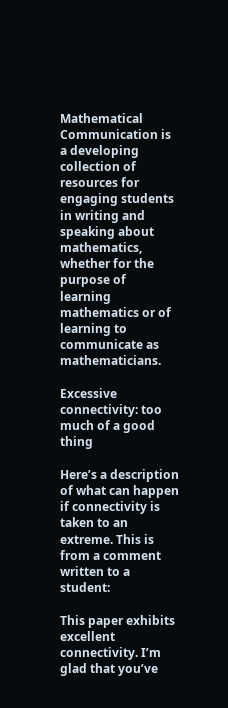Mathematical Communication is a developing collection of resources for engaging students in writing and speaking about mathematics, whether for the purpose of learning mathematics or of learning to communicate as mathematicians.

Excessive connectivity: too much of a good thing

Here’s a description of what can happen if connectivity is taken to an extreme. This is from a comment written to a student:

This paper exhibits excellent connectivity. I’m glad that you’ve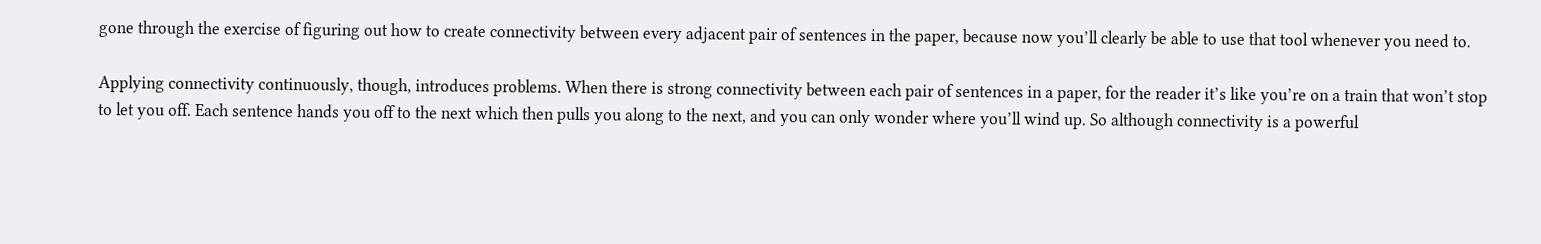gone through the exercise of figuring out how to create connectivity between every adjacent pair of sentences in the paper, because now you’ll clearly be able to use that tool whenever you need to.

Applying connectivity continuously, though, introduces problems. When there is strong connectivity between each pair of sentences in a paper, for the reader it’s like you’re on a train that won’t stop to let you off. Each sentence hands you off to the next which then pulls you along to the next, and you can only wonder where you’ll wind up. So although connectivity is a powerful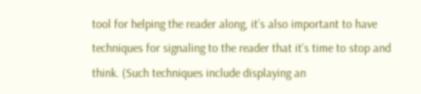tool for helping the reader along, it’s also important to have techniques for signaling to the reader that it’s time to stop and think. (Such techniques include displaying an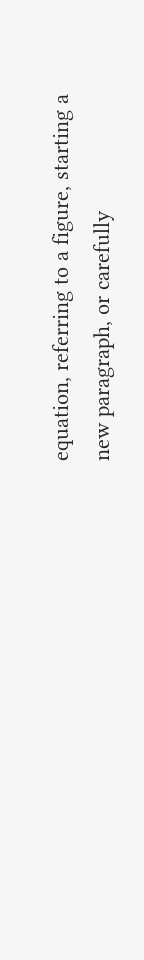equation, referring to a figure, starting a new paragraph, or carefully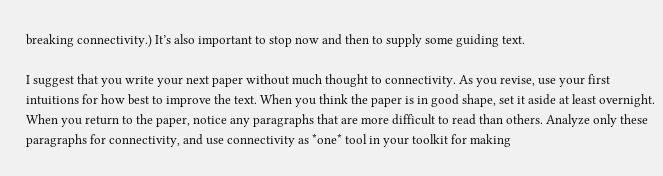breaking connectivity.) It’s also important to stop now and then to supply some guiding text.

I suggest that you write your next paper without much thought to connectivity. As you revise, use your first intuitions for how best to improve the text. When you think the paper is in good shape, set it aside at least overnight. When you return to the paper, notice any paragraphs that are more difficult to read than others. Analyze only these paragraphs for connectivity, and use connectivity as *one* tool in your toolkit for making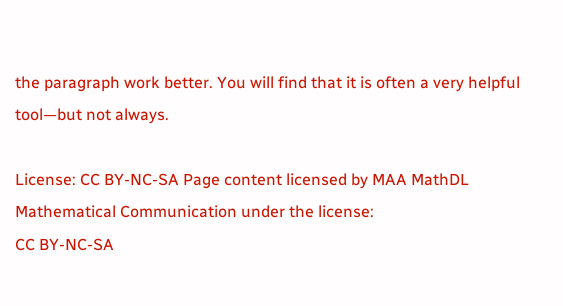the paragraph work better. You will find that it is often a very helpful tool—but not always.

License: CC BY-NC-SA Page content licensed by MAA MathDL Mathematical Communication under the license:
CC BY-NC-SA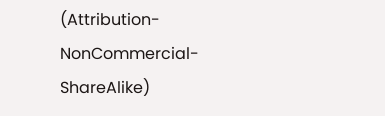(Attribution-NonCommercial-ShareAlike)